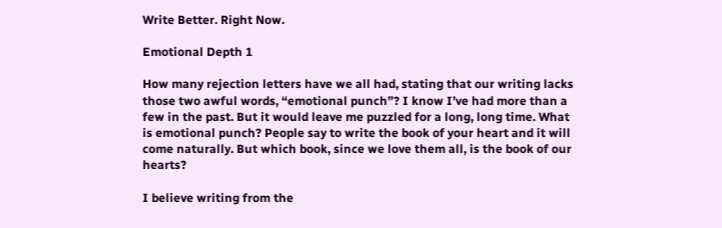Write Better. Right Now.

Emotional Depth 1

How many rejection letters have we all had, stating that our writing lacks those two awful words, “emotional punch”? I know I’ve had more than a few in the past. But it would leave me puzzled for a long, long time. What is emotional punch? People say to write the book of your heart and it will come naturally. But which book, since we love them all, is the book of our hearts?

I believe writing from the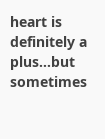heart is definitely a plus…but sometimes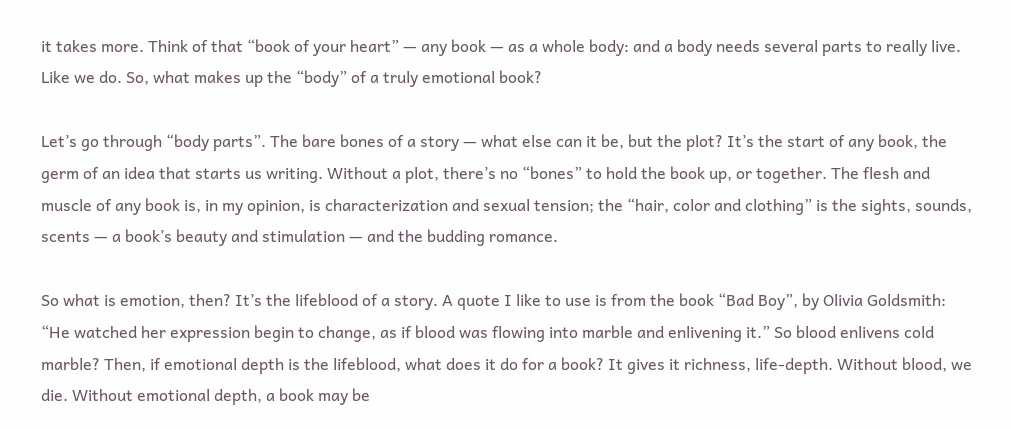it takes more. Think of that “book of your heart” — any book — as a whole body: and a body needs several parts to really live. Like we do. So, what makes up the “body” of a truly emotional book?

Let’s go through “body parts”. The bare bones of a story — what else can it be, but the plot? It’s the start of any book, the germ of an idea that starts us writing. Without a plot, there’s no “bones” to hold the book up, or together. The flesh and muscle of any book is, in my opinion, is characterization and sexual tension; the “hair, color and clothing” is the sights, sounds, scents — a book’s beauty and stimulation — and the budding romance.

So what is emotion, then? It’s the lifeblood of a story. A quote I like to use is from the book “Bad Boy”, by Olivia Goldsmith: “He watched her expression begin to change, as if blood was flowing into marble and enlivening it.” So blood enlivens cold marble? Then, if emotional depth is the lifeblood, what does it do for a book? It gives it richness, life-depth. Without blood, we die. Without emotional depth, a book may be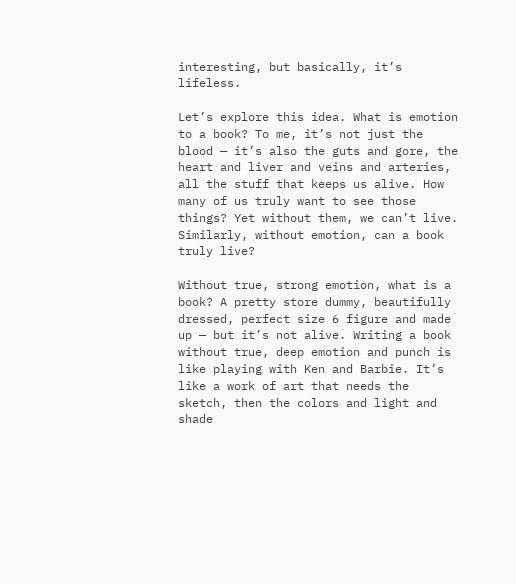interesting, but basically, it’s lifeless.

Let’s explore this idea. What is emotion to a book? To me, it’s not just the blood — it’s also the guts and gore, the heart and liver and veins and arteries, all the stuff that keeps us alive. How many of us truly want to see those things? Yet without them, we can’t live. Similarly, without emotion, can a book truly live?

Without true, strong emotion, what is a book? A pretty store dummy, beautifully dressed, perfect size 6 figure and made up — but it’s not alive. Writing a book without true, deep emotion and punch is like playing with Ken and Barbie. It’s like a work of art that needs the sketch, then the colors and light and shade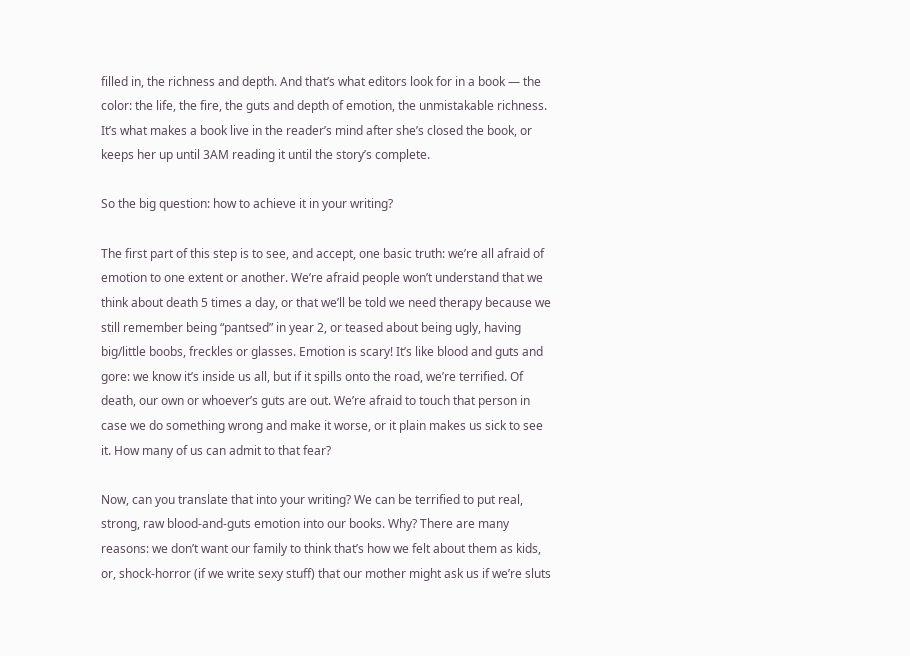filled in, the richness and depth. And that’s what editors look for in a book — the color: the life, the fire, the guts and depth of emotion, the unmistakable richness. It’s what makes a book live in the reader’s mind after she’s closed the book, or keeps her up until 3AM reading it until the story’s complete.

So the big question: how to achieve it in your writing?

The first part of this step is to see, and accept, one basic truth: we’re all afraid of emotion to one extent or another. We’re afraid people won’t understand that we think about death 5 times a day, or that we’ll be told we need therapy because we still remember being “pantsed” in year 2, or teased about being ugly, having big/little boobs, freckles or glasses. Emotion is scary! It’s like blood and guts and gore: we know it’s inside us all, but if it spills onto the road, we’re terrified. Of death, our own or whoever’s guts are out. We’re afraid to touch that person in case we do something wrong and make it worse, or it plain makes us sick to see it. How many of us can admit to that fear?

Now, can you translate that into your writing? We can be terrified to put real, strong, raw blood-and-guts emotion into our books. Why? There are many reasons: we don’t want our family to think that’s how we felt about them as kids, or, shock-horror (if we write sexy stuff) that our mother might ask us if we’re sluts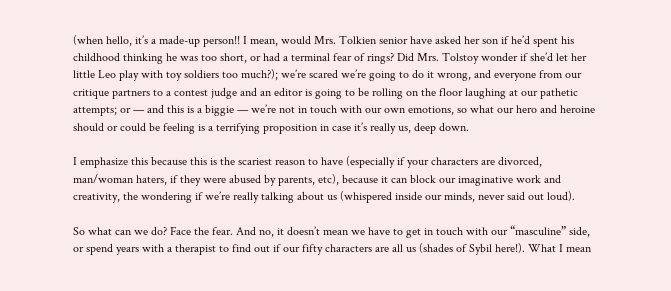(when hello, it’s a made-up person!! I mean, would Mrs. Tolkien senior have asked her son if he’d spent his childhood thinking he was too short, or had a terminal fear of rings? Did Mrs. Tolstoy wonder if she’d let her little Leo play with toy soldiers too much?); we’re scared we’re going to do it wrong, and everyone from our critique partners to a contest judge and an editor is going to be rolling on the floor laughing at our pathetic attempts; or — and this is a biggie — we’re not in touch with our own emotions, so what our hero and heroine should or could be feeling is a terrifying proposition in case it’s really us, deep down.

I emphasize this because this is the scariest reason to have (especially if your characters are divorced, man/woman haters, if they were abused by parents, etc), because it can block our imaginative work and creativity, the wondering if we’re really talking about us (whispered inside our minds, never said out loud).

So what can we do? Face the fear. And no, it doesn’t mean we have to get in touch with our “masculine” side, or spend years with a therapist to find out if our fifty characters are all us (shades of Sybil here!). What I mean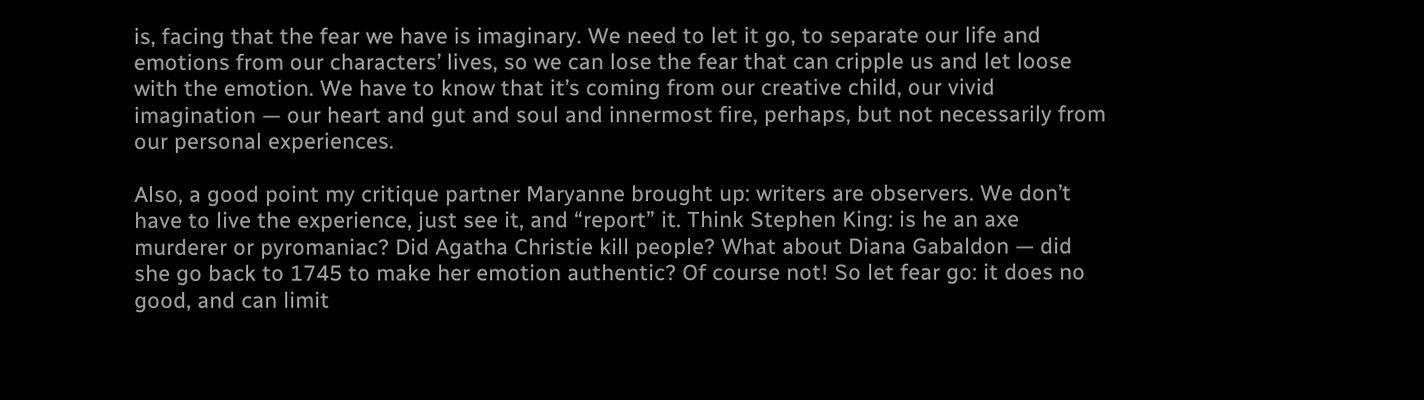is, facing that the fear we have is imaginary. We need to let it go, to separate our life and emotions from our characters’ lives, so we can lose the fear that can cripple us and let loose with the emotion. We have to know that it’s coming from our creative child, our vivid imagination — our heart and gut and soul and innermost fire, perhaps, but not necessarily from our personal experiences.

Also, a good point my critique partner Maryanne brought up: writers are observers. We don’t have to live the experience, just see it, and “report” it. Think Stephen King: is he an axe murderer or pyromaniac? Did Agatha Christie kill people? What about Diana Gabaldon — did she go back to 1745 to make her emotion authentic? Of course not! So let fear go: it does no good, and can limit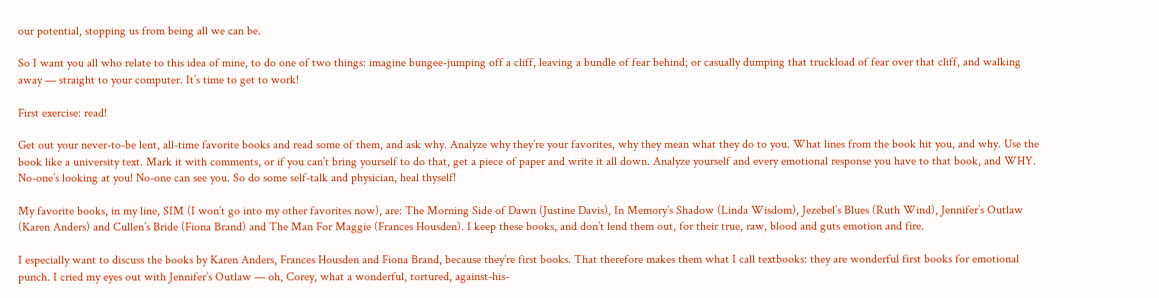our potential, stopping us from being all we can be.

So I want you all who relate to this idea of mine, to do one of two things: imagine bungee-jumping off a cliff, leaving a bundle of fear behind; or casually dumping that truckload of fear over that cliff, and walking away — straight to your computer. It’s time to get to work!

First exercise: read!

Get out your never-to-be lent, all-time favorite books and read some of them, and ask why. Analyze why they’re your favorites, why they mean what they do to you. What lines from the book hit you, and why. Use the book like a university text. Mark it with comments, or if you can’t bring yourself to do that, get a piece of paper and write it all down. Analyze yourself and every emotional response you have to that book, and WHY. No-one’s looking at you! No-one can see you. So do some self-talk and physician, heal thyself!

My favorite books, in my line, SIM (I won’t go into my other favorites now), are: The Morning Side of Dawn (Justine Davis), In Memory’s Shadow (Linda Wisdom), Jezebel’s Blues (Ruth Wind), Jennifer’s Outlaw (Karen Anders) and Cullen’s Bride (Fiona Brand) and The Man For Maggie (Frances Housden). I keep these books, and don’t lend them out, for their true, raw, blood and guts emotion and fire.

I especially want to discuss the books by Karen Anders, Frances Housden and Fiona Brand, because they’re first books. That therefore makes them what I call textbooks: they are wonderful first books for emotional punch. I cried my eyes out with Jennifer’s Outlaw — oh, Corey, what a wonderful, tortured, against-his-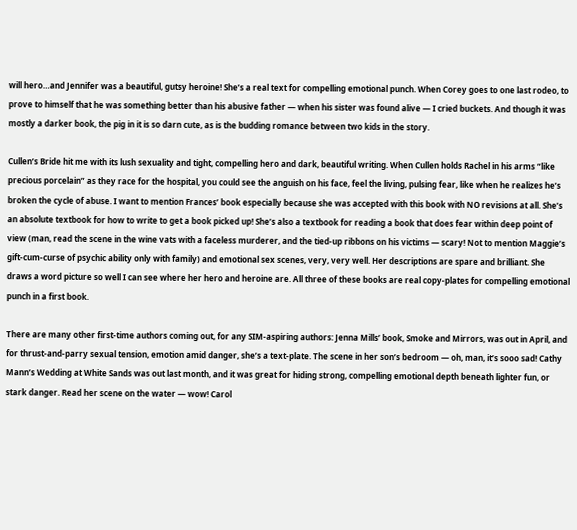will hero…and Jennifer was a beautiful, gutsy heroine! She’s a real text for compelling emotional punch. When Corey goes to one last rodeo, to prove to himself that he was something better than his abusive father — when his sister was found alive — I cried buckets. And though it was mostly a darker book, the pig in it is so darn cute, as is the budding romance between two kids in the story.

Cullen’s Bride hit me with its lush sexuality and tight, compelling hero and dark, beautiful writing. When Cullen holds Rachel in his arms “like precious porcelain” as they race for the hospital, you could see the anguish on his face, feel the living, pulsing fear, like when he realizes he’s broken the cycle of abuse. I want to mention Frances’ book especially because she was accepted with this book with NO revisions at all. She’s an absolute textbook for how to write to get a book picked up! She’s also a textbook for reading a book that does fear within deep point of view (man, read the scene in the wine vats with a faceless murderer, and the tied-up ribbons on his victims — scary! Not to mention Maggie’s gift-cum-curse of psychic ability only with family) and emotional sex scenes, very, very well. Her descriptions are spare and brilliant. She draws a word picture so well I can see where her hero and heroine are. All three of these books are real copy-plates for compelling emotional punch in a first book.

There are many other first-time authors coming out, for any SIM-aspiring authors: Jenna Mills’ book, Smoke and Mirrors, was out in April, and for thrust-and-parry sexual tension, emotion amid danger, she’s a text-plate. The scene in her son’s bedroom — oh, man, it’s sooo sad! Cathy Mann’s Wedding at White Sands was out last month, and it was great for hiding strong, compelling emotional depth beneath lighter fun, or stark danger. Read her scene on the water — wow! Carol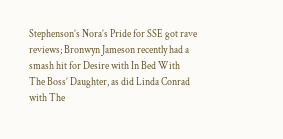Stephenson’s Nora’s Pride for SSE got rave reviews; Bronwyn Jameson recently had a smash hit for Desire with In Bed With The Boss’ Daughter, as did Linda Conrad with The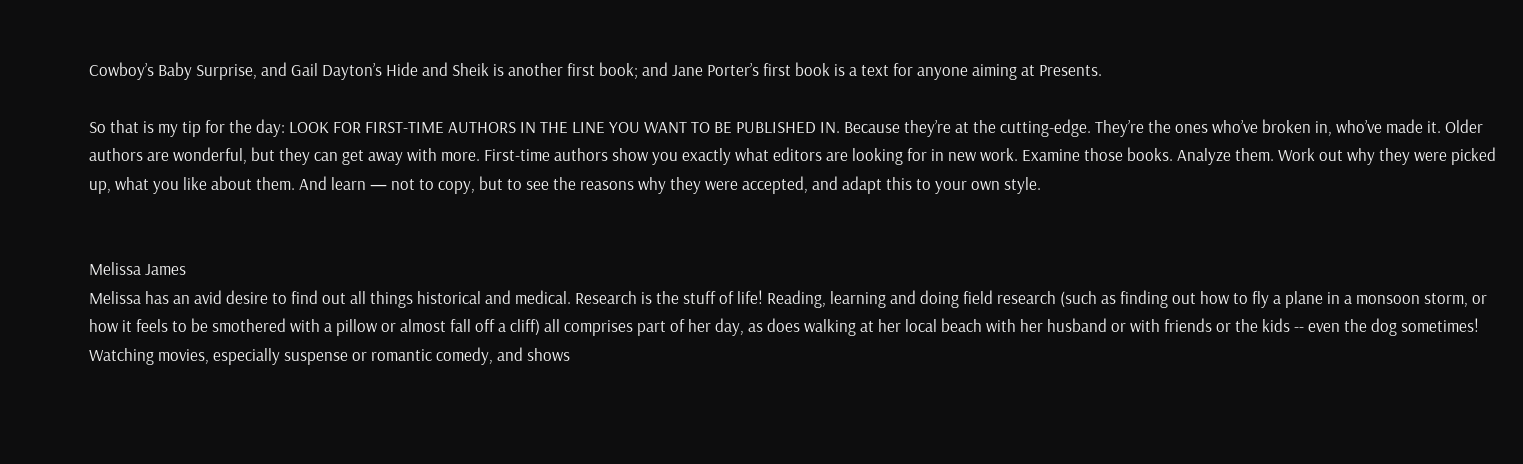Cowboy’s Baby Surprise, and Gail Dayton’s Hide and Sheik is another first book; and Jane Porter’s first book is a text for anyone aiming at Presents.

So that is my tip for the day: LOOK FOR FIRST-TIME AUTHORS IN THE LINE YOU WANT TO BE PUBLISHED IN. Because they’re at the cutting-edge. They’re the ones who’ve broken in, who’ve made it. Older authors are wonderful, but they can get away with more. First-time authors show you exactly what editors are looking for in new work. Examine those books. Analyze them. Work out why they were picked up, what you like about them. And learn — not to copy, but to see the reasons why they were accepted, and adapt this to your own style.


Melissa James
Melissa has an avid desire to find out all things historical and medical. Research is the stuff of life! Reading, learning and doing field research (such as finding out how to fly a plane in a monsoon storm, or how it feels to be smothered with a pillow or almost fall off a cliff) all comprises part of her day, as does walking at her local beach with her husband or with friends or the kids -- even the dog sometimes! Watching movies, especially suspense or romantic comedy, and shows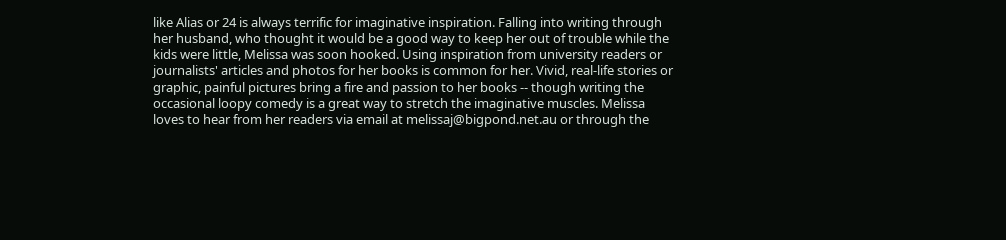like Alias or 24 is always terrific for imaginative inspiration. Falling into writing through her husband, who thought it would be a good way to keep her out of trouble while the kids were little, Melissa was soon hooked. Using inspiration from university readers or journalists' articles and photos for her books is common for her. Vivid, real-life stories or graphic, painful pictures bring a fire and passion to her books -- though writing the occasional loopy comedy is a great way to stretch the imaginative muscles. Melissa loves to hear from her readers via email at melissaj@bigpond.net.au or through the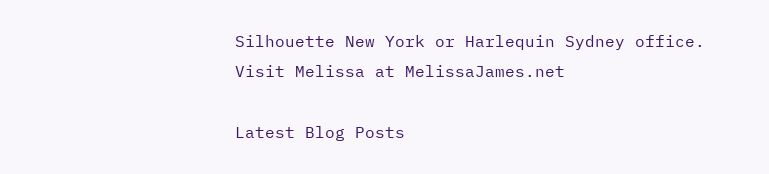Silhouette New York or Harlequin Sydney office. Visit Melissa at MelissaJames.net

Latest Blog Posts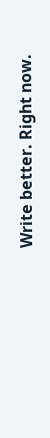Write better. Right now.